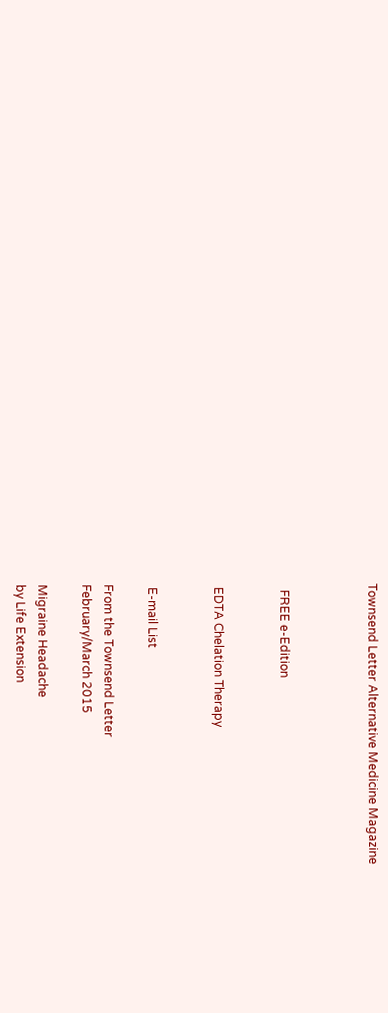Townsend Letter Alternative Medicine Magazine



  FREE e-Edition


 EDTA Chelation Therapy


 E-mail List

From the Townsend Letter
February/March 2015

Migraine Headache
by Life Extension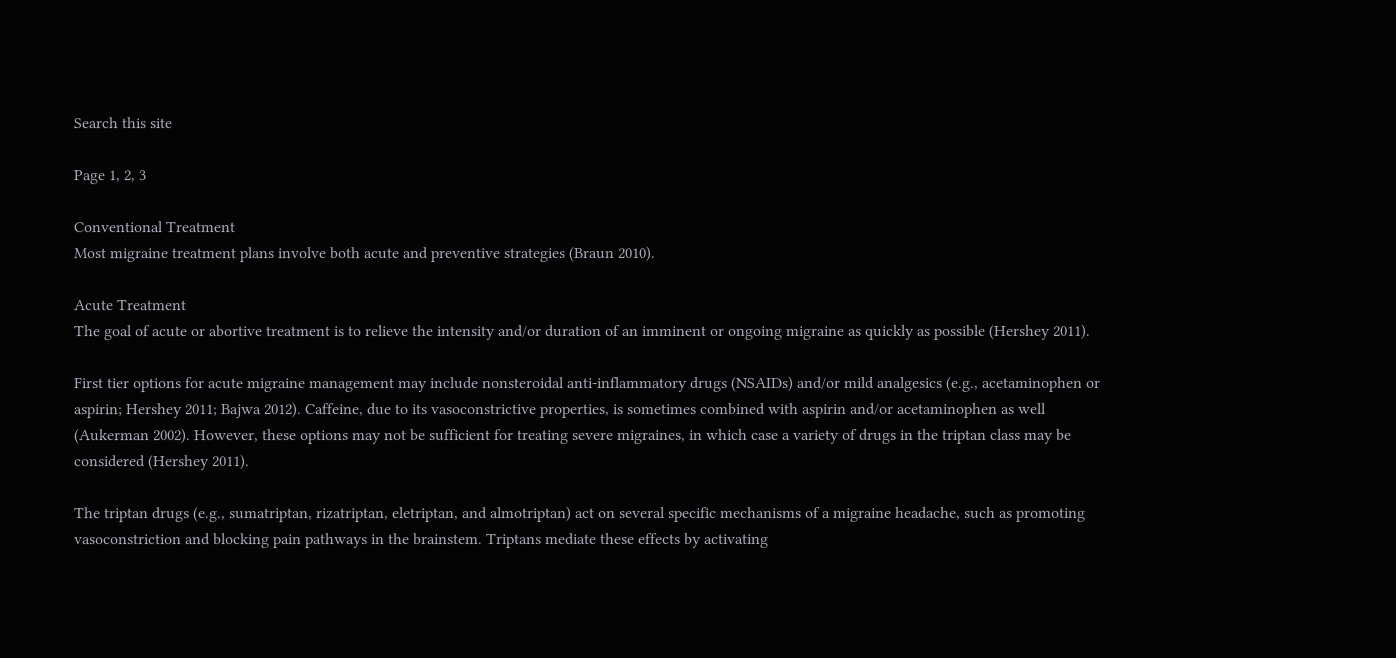Search this site

Page 1, 2, 3

Conventional Treatment
Most migraine treatment plans involve both acute and preventive strategies (Braun 2010).

Acute Treatment
The goal of acute or abortive treatment is to relieve the intensity and/or duration of an imminent or ongoing migraine as quickly as possible (Hershey 2011).

First tier options for acute migraine management may include nonsteroidal anti-inflammatory drugs (NSAIDs) and/or mild analgesics (e.g., acetaminophen or aspirin; Hershey 2011; Bajwa 2012). Caffeine, due to its vasoconstrictive properties, is sometimes combined with aspirin and/or acetaminophen as well (Aukerman 2002). However, these options may not be sufficient for treating severe migraines, in which case a variety of drugs in the triptan class may be considered (Hershey 2011).

The triptan drugs (e.g., sumatriptan, rizatriptan, eletriptan, and almotriptan) act on several specific mechanisms of a migraine headache, such as promoting vasoconstriction and blocking pain pathways in the brainstem. Triptans mediate these effects by activating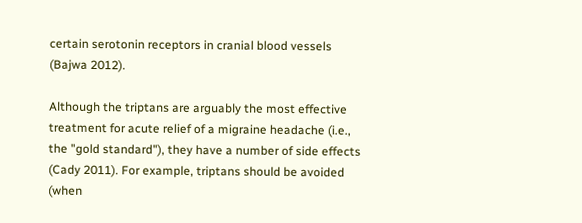certain serotonin receptors in cranial blood vessels (Bajwa 2012).

Although the triptans are arguably the most effective treatment for acute relief of a migraine headache (i.e., the "gold standard"), they have a number of side effects (Cady 2011). For example, triptans should be avoided (when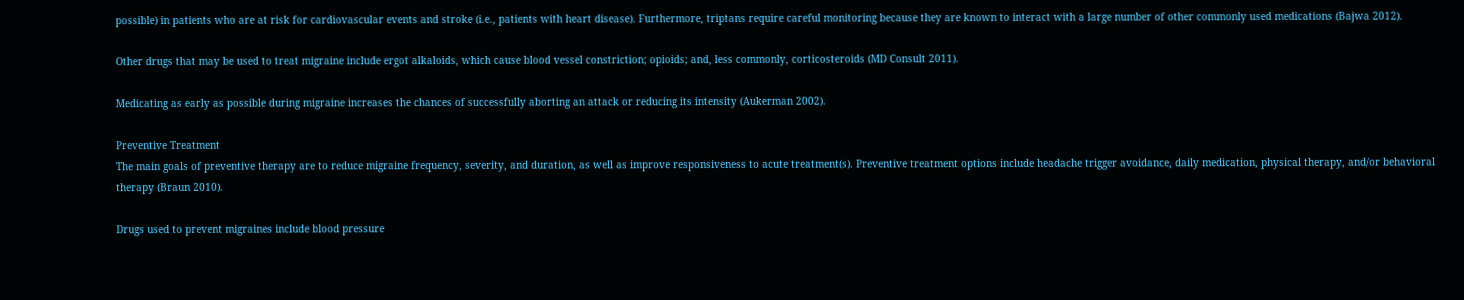possible) in patients who are at risk for cardiovascular events and stroke (i.e., patients with heart disease). Furthermore, triptans require careful monitoring because they are known to interact with a large number of other commonly used medications (Bajwa 2012).

Other drugs that may be used to treat migraine include ergot alkaloids, which cause blood vessel constriction; opioids; and, less commonly, corticosteroids (MD Consult 2011).

Medicating as early as possible during migraine increases the chances of successfully aborting an attack or reducing its intensity (Aukerman 2002).

Preventive Treatment
The main goals of preventive therapy are to reduce migraine frequency, severity, and duration, as well as improve responsiveness to acute treatment(s). Preventive treatment options include headache trigger avoidance, daily medication, physical therapy, and/or behavioral therapy (Braun 2010).

Drugs used to prevent migraines include blood pressure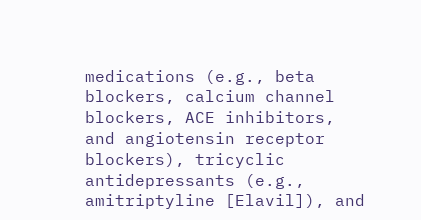medications (e.g., beta blockers, calcium channel blockers, ACE inhibitors, and angiotensin receptor blockers), tricyclic antidepressants (e.g., amitriptyline [Elavil]), and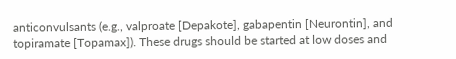anticonvulsants (e.g., valproate [Depakote], gabapentin [Neurontin], and topiramate [Topamax]). These drugs should be started at low doses and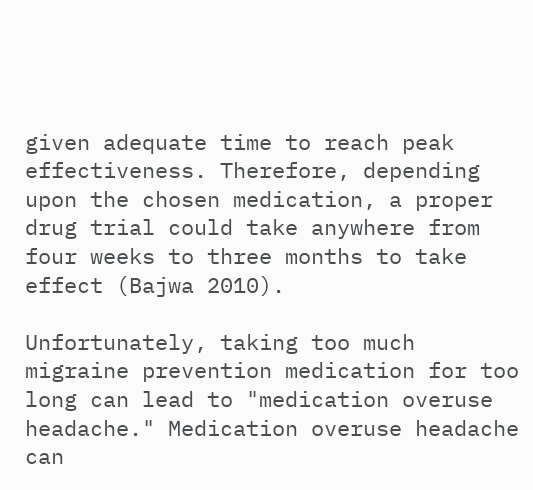given adequate time to reach peak effectiveness. Therefore, depending upon the chosen medication, a proper drug trial could take anywhere from four weeks to three months to take effect (Bajwa 2010).

Unfortunately, taking too much migraine prevention medication for too long can lead to "medication overuse headache." Medication overuse headache can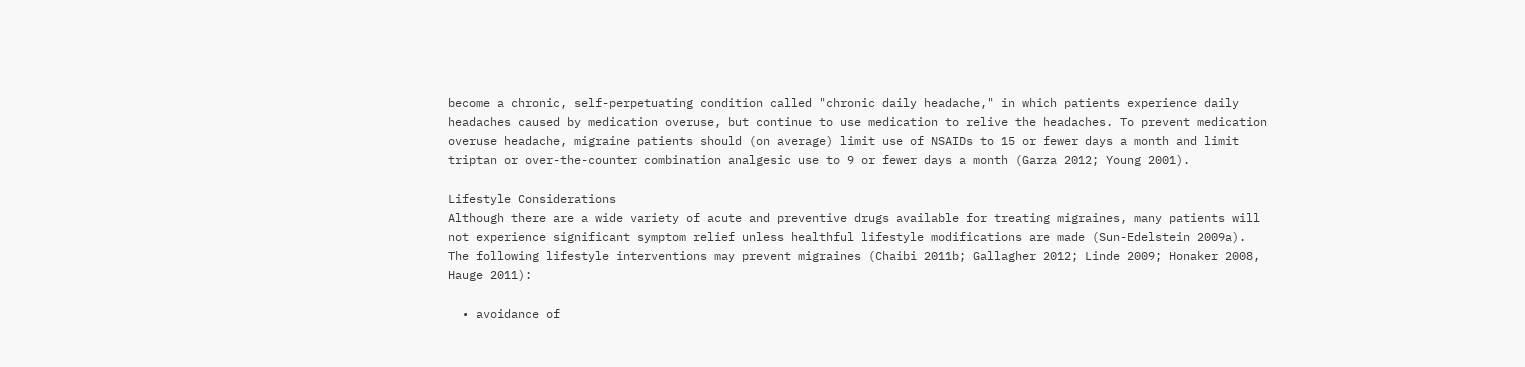become a chronic, self-perpetuating condition called "chronic daily headache," in which patients experience daily headaches caused by medication overuse, but continue to use medication to relive the headaches. To prevent medication overuse headache, migraine patients should (on average) limit use of NSAIDs to 15 or fewer days a month and limit triptan or over-the-counter combination analgesic use to 9 or fewer days a month (Garza 2012; Young 2001).

Lifestyle Considerations
Although there are a wide variety of acute and preventive drugs available for treating migraines, many patients will not experience significant symptom relief unless healthful lifestyle modifications are made (Sun-Edelstein 2009a). The following lifestyle interventions may prevent migraines (Chaibi 2011b; Gallagher 2012; Linde 2009; Honaker 2008, Hauge 2011):

  • avoidance of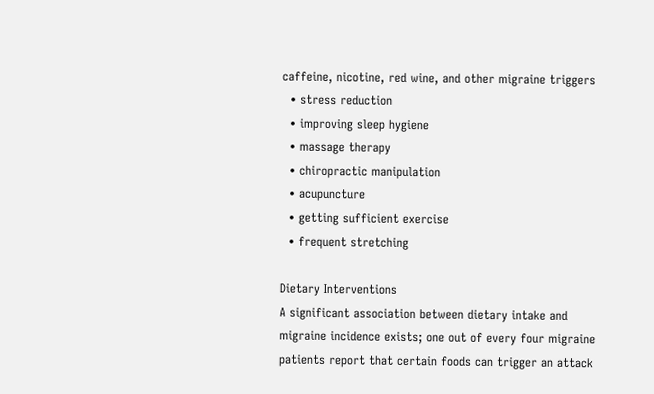caffeine, nicotine, red wine, and other migraine triggers
  • stress reduction
  • improving sleep hygiene
  • massage therapy
  • chiropractic manipulation
  • acupuncture
  • getting sufficient exercise
  • frequent stretching

Dietary Interventions
A significant association between dietary intake and migraine incidence exists; one out of every four migraine patients report that certain foods can trigger an attack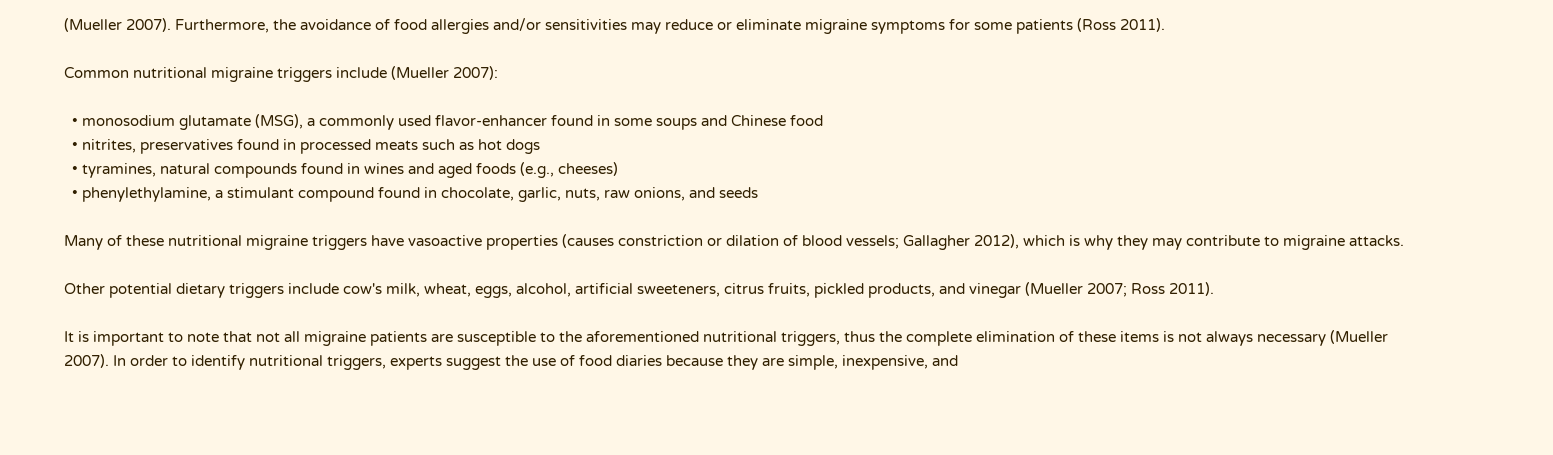(Mueller 2007). Furthermore, the avoidance of food allergies and/or sensitivities may reduce or eliminate migraine symptoms for some patients (Ross 2011).

Common nutritional migraine triggers include (Mueller 2007):

  • monosodium glutamate (MSG), a commonly used flavor-enhancer found in some soups and Chinese food
  • nitrites, preservatives found in processed meats such as hot dogs
  • tyramines, natural compounds found in wines and aged foods (e.g., cheeses)
  • phenylethylamine, a stimulant compound found in chocolate, garlic, nuts, raw onions, and seeds

Many of these nutritional migraine triggers have vasoactive properties (causes constriction or dilation of blood vessels; Gallagher 2012), which is why they may contribute to migraine attacks.

Other potential dietary triggers include cow's milk, wheat, eggs, alcohol, artificial sweeteners, citrus fruits, pickled products, and vinegar (Mueller 2007; Ross 2011).

It is important to note that not all migraine patients are susceptible to the aforementioned nutritional triggers, thus the complete elimination of these items is not always necessary (Mueller 2007). In order to identify nutritional triggers, experts suggest the use of food diaries because they are simple, inexpensive, and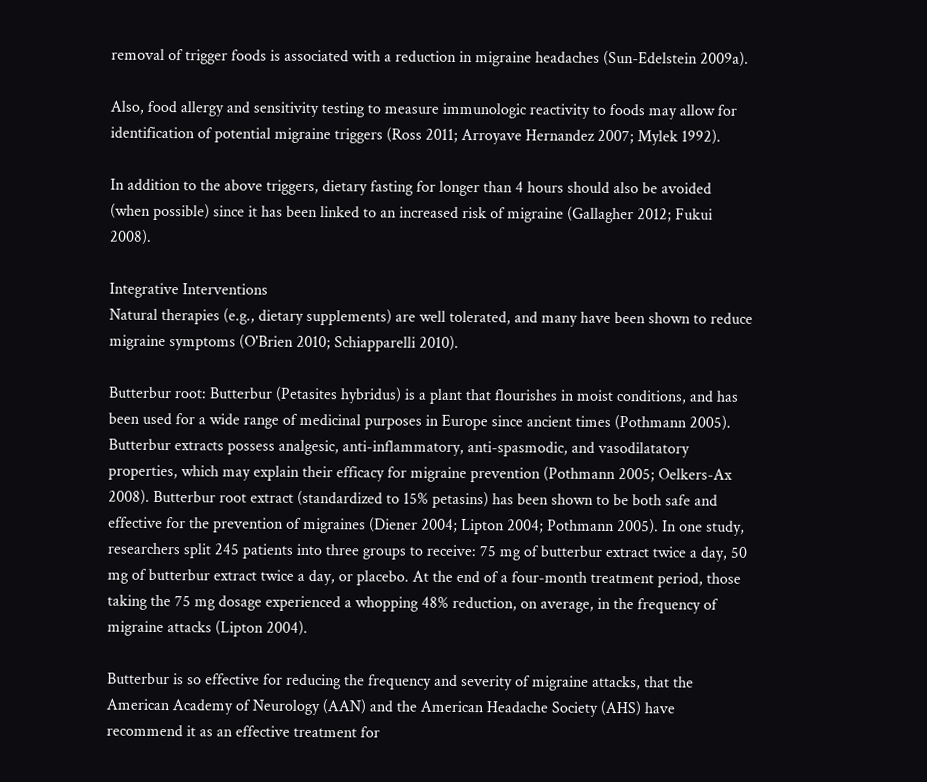removal of trigger foods is associated with a reduction in migraine headaches (Sun-Edelstein 2009a).

Also, food allergy and sensitivity testing to measure immunologic reactivity to foods may allow for identification of potential migraine triggers (Ross 2011; Arroyave Hernandez 2007; Mylek 1992).

In addition to the above triggers, dietary fasting for longer than 4 hours should also be avoided (when possible) since it has been linked to an increased risk of migraine (Gallagher 2012; Fukui 2008).

Integrative Interventions
Natural therapies (e.g., dietary supplements) are well tolerated, and many have been shown to reduce migraine symptoms (O'Brien 2010; Schiapparelli 2010).

Butterbur root: Butterbur (Petasites hybridus) is a plant that flourishes in moist conditions, and has been used for a wide range of medicinal purposes in Europe since ancient times (Pothmann 2005). Butterbur extracts possess analgesic, anti-inflammatory, anti-spasmodic, and vasodilatatory properties, which may explain their efficacy for migraine prevention (Pothmann 2005; Oelkers-Ax 2008). Butterbur root extract (standardized to 15% petasins) has been shown to be both safe and effective for the prevention of migraines (Diener 2004; Lipton 2004; Pothmann 2005). In one study, researchers split 245 patients into three groups to receive: 75 mg of butterbur extract twice a day, 50 mg of butterbur extract twice a day, or placebo. At the end of a four-month treatment period, those taking the 75 mg dosage experienced a whopping 48% reduction, on average, in the frequency of migraine attacks (Lipton 2004).

Butterbur is so effective for reducing the frequency and severity of migraine attacks, that the American Academy of Neurology (AAN) and the American Headache Society (AHS) have recommend it as an effective treatment for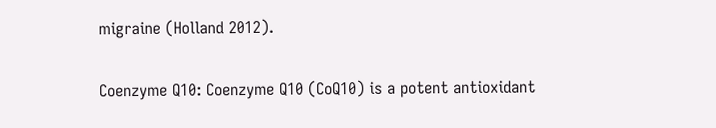migraine (Holland 2012).

Coenzyme Q10: Coenzyme Q10 (CoQ10) is a potent antioxidant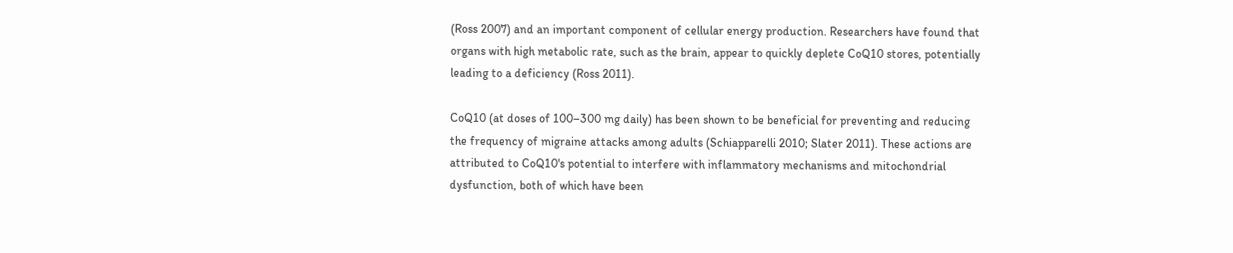(Ross 2007) and an important component of cellular energy production. Researchers have found that organs with high metabolic rate, such as the brain, appear to quickly deplete CoQ10 stores, potentially leading to a deficiency (Ross 2011).

CoQ10 (at doses of 100–300 mg daily) has been shown to be beneficial for preventing and reducing the frequency of migraine attacks among adults (Schiapparelli 2010; Slater 2011). These actions are attributed to CoQ10's potential to interfere with inflammatory mechanisms and mitochondrial dysfunction, both of which have been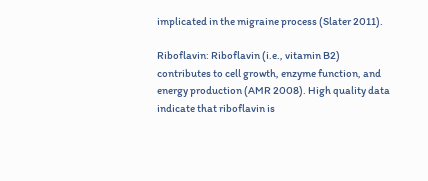implicated in the migraine process (Slater 2011).

Riboflavin: Riboflavin (i.e., vitamin B2) contributes to cell growth, enzyme function, and energy production (AMR 2008). High quality data indicate that riboflavin is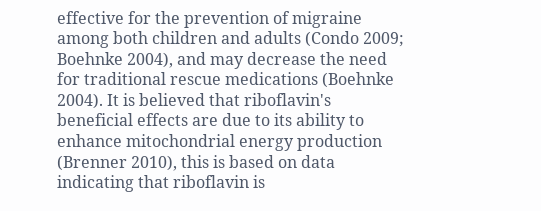effective for the prevention of migraine among both children and adults (Condo 2009; Boehnke 2004), and may decrease the need for traditional rescue medications (Boehnke 2004). It is believed that riboflavin's beneficial effects are due to its ability to enhance mitochondrial energy production (Brenner 2010), this is based on data indicating that riboflavin is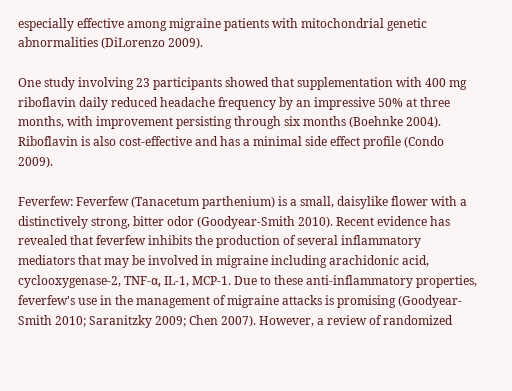especially effective among migraine patients with mitochondrial genetic abnormalities (DiLorenzo 2009).

One study involving 23 participants showed that supplementation with 400 mg riboflavin daily reduced headache frequency by an impressive 50% at three months, with improvement persisting through six months (Boehnke 2004). Riboflavin is also cost-effective and has a minimal side effect profile (Condo 2009).

Feverfew: Feverfew (Tanacetum parthenium) is a small, daisylike flower with a distinctively strong, bitter odor (Goodyear-Smith 2010). Recent evidence has revealed that feverfew inhibits the production of several inflammatory mediators that may be involved in migraine including arachidonic acid, cyclooxygenase-2, TNF-α, IL-1, MCP-1. Due to these anti-inflammatory properties, feverfew's use in the management of migraine attacks is promising (Goodyear-Smith 2010; Saranitzky 2009; Chen 2007). However, a review of randomized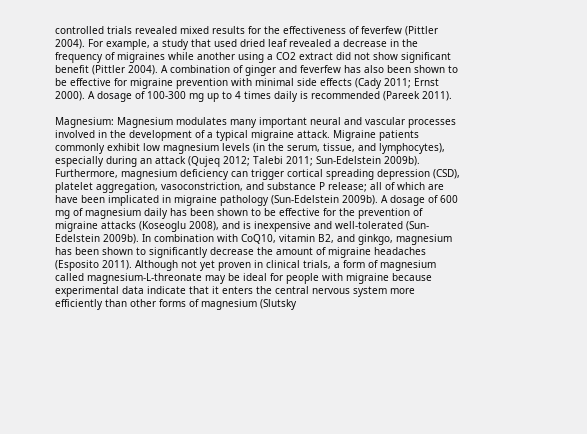controlled trials revealed mixed results for the effectiveness of feverfew (Pittler 2004). For example, a study that used dried leaf revealed a decrease in the frequency of migraines while another using a CO2 extract did not show significant benefit (Pittler 2004). A combination of ginger and feverfew has also been shown to be effective for migraine prevention with minimal side effects (Cady 2011; Ernst 2000). A dosage of 100-300 mg up to 4 times daily is recommended (Pareek 2011).

Magnesium: Magnesium modulates many important neural and vascular processes involved in the development of a typical migraine attack. Migraine patients commonly exhibit low magnesium levels (in the serum, tissue, and lymphocytes), especially during an attack (Qujeq 2012; Talebi 2011; Sun-Edelstein 2009b). Furthermore, magnesium deficiency can trigger cortical spreading depression (CSD), platelet aggregation, vasoconstriction, and substance P release; all of which are have been implicated in migraine pathology (Sun-Edelstein 2009b). A dosage of 600 mg of magnesium daily has been shown to be effective for the prevention of migraine attacks (Koseoglu 2008), and is inexpensive and well-tolerated (Sun-Edelstein 2009b). In combination with CoQ10, vitamin B2, and ginkgo, magnesium has been shown to significantly decrease the amount of migraine headaches (Esposito 2011). Although not yet proven in clinical trials, a form of magnesium called magnesium-L-threonate may be ideal for people with migraine because experimental data indicate that it enters the central nervous system more efficiently than other forms of magnesium (Slutsky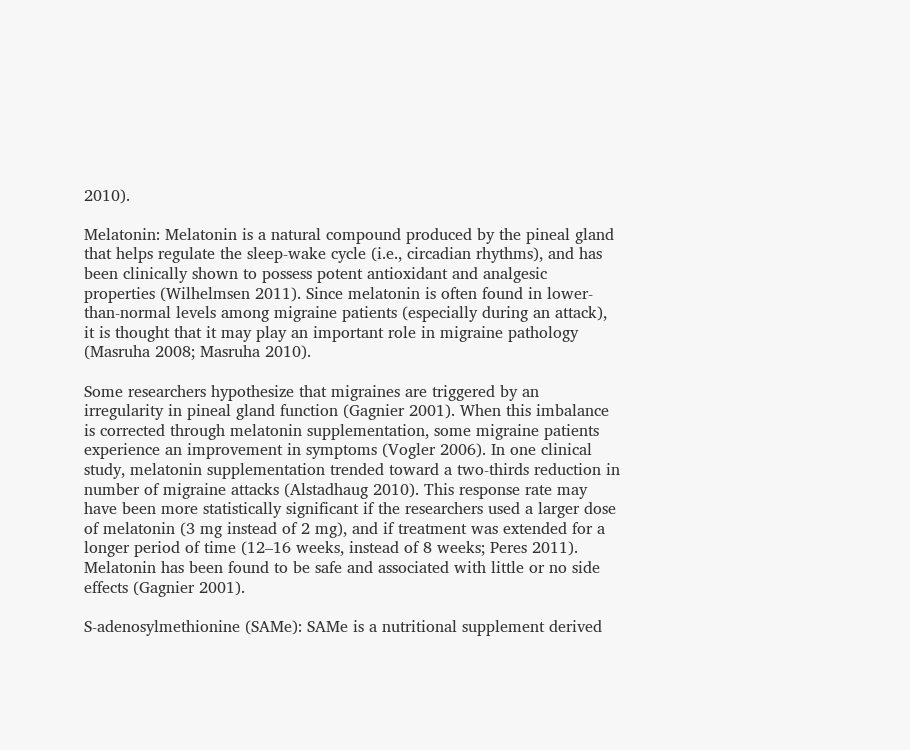2010).

Melatonin: Melatonin is a natural compound produced by the pineal gland that helps regulate the sleep-wake cycle (i.e., circadian rhythms), and has been clinically shown to possess potent antioxidant and analgesic properties (Wilhelmsen 2011). Since melatonin is often found in lower-than-normal levels among migraine patients (especially during an attack), it is thought that it may play an important role in migraine pathology (Masruha 2008; Masruha 2010).

Some researchers hypothesize that migraines are triggered by an irregularity in pineal gland function (Gagnier 2001). When this imbalance is corrected through melatonin supplementation, some migraine patients experience an improvement in symptoms (Vogler 2006). In one clinical study, melatonin supplementation trended toward a two-thirds reduction in number of migraine attacks (Alstadhaug 2010). This response rate may have been more statistically significant if the researchers used a larger dose of melatonin (3 mg instead of 2 mg), and if treatment was extended for a longer period of time (12–16 weeks, instead of 8 weeks; Peres 2011). Melatonin has been found to be safe and associated with little or no side effects (Gagnier 2001).

S-adenosylmethionine (SAMe): SAMe is a nutritional supplement derived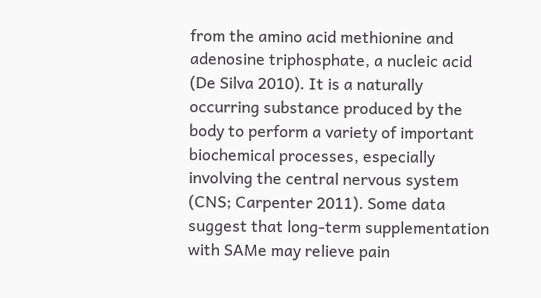from the amino acid methionine and adenosine triphosphate, a nucleic acid (De Silva 2010). It is a naturally occurring substance produced by the body to perform a variety of important biochemical processes, especially involving the central nervous system (CNS; Carpenter 2011). Some data suggest that long-term supplementation with SAMe may relieve pain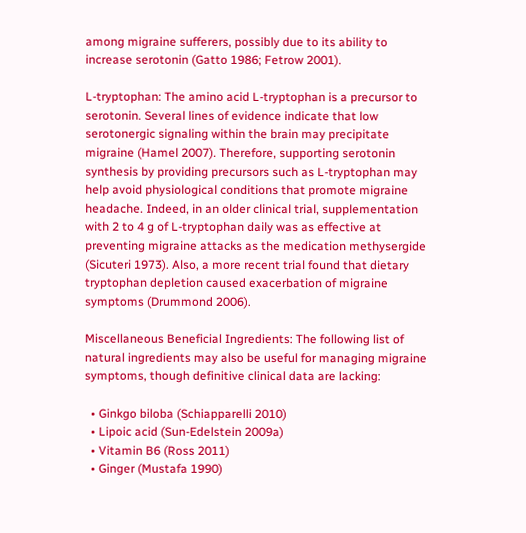among migraine sufferers, possibly due to its ability to increase serotonin (Gatto 1986; Fetrow 2001).

L-tryptophan: The amino acid L-tryptophan is a precursor to serotonin. Several lines of evidence indicate that low serotonergic signaling within the brain may precipitate migraine (Hamel 2007). Therefore, supporting serotonin synthesis by providing precursors such as L-tryptophan may help avoid physiological conditions that promote migraine headache. Indeed, in an older clinical trial, supplementation with 2 to 4 g of L-tryptophan daily was as effective at preventing migraine attacks as the medication methysergide (Sicuteri 1973). Also, a more recent trial found that dietary tryptophan depletion caused exacerbation of migraine symptoms (Drummond 2006).

Miscellaneous Beneficial Ingredients: The following list of natural ingredients may also be useful for managing migraine symptoms, though definitive clinical data are lacking:

  • Ginkgo biloba (Schiapparelli 2010)
  • Lipoic acid (Sun-Edelstein 2009a)
  • Vitamin B6 (Ross 2011)
  • Ginger (Mustafa 1990)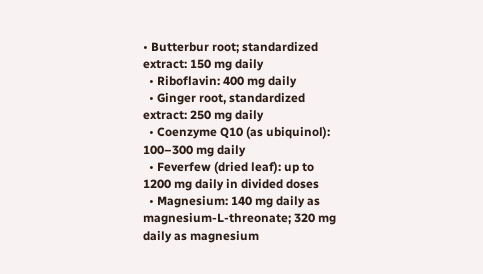• Butterbur root; standardized extract: 150 mg daily
  • Riboflavin: 400 mg daily
  • Ginger root, standardized extract: 250 mg daily
  • Coenzyme Q10 (as ubiquinol): 100–300 mg daily
  • Feverfew (dried leaf): up to 1200 mg daily in divided doses
  • Magnesium: 140 mg daily as magnesium-L-threonate; 320 mg daily as magnesium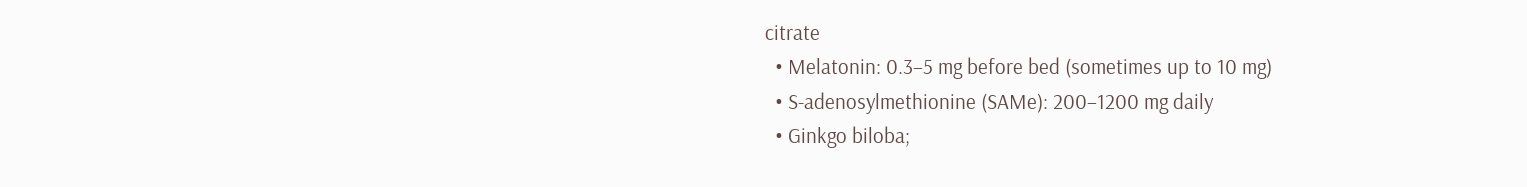citrate
  • Melatonin: 0.3–5 mg before bed (sometimes up to 10 mg)
  • S-adenosylmethionine (SAMe): 200–1200 mg daily
  • Ginkgo biloba;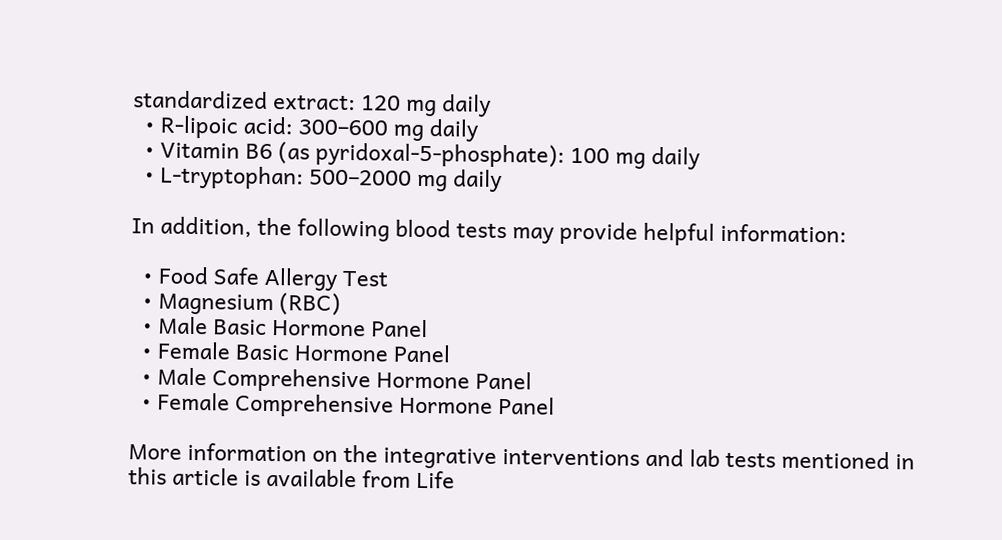standardized extract: 120 mg daily
  • R-lipoic acid: 300–600 mg daily
  • Vitamin B6 (as pyridoxal-5-phosphate): 100 mg daily
  • L-tryptophan: 500–2000 mg daily

In addition, the following blood tests may provide helpful information:

  • Food Safe Allergy Test
  • Magnesium (RBC)
  • Male Basic Hormone Panel
  • Female Basic Hormone Panel
  • Male Comprehensive Hormone Panel
  • Female Comprehensive Hormone Panel

More information on the integrative interventions and lab tests mentioned in this article is available from Life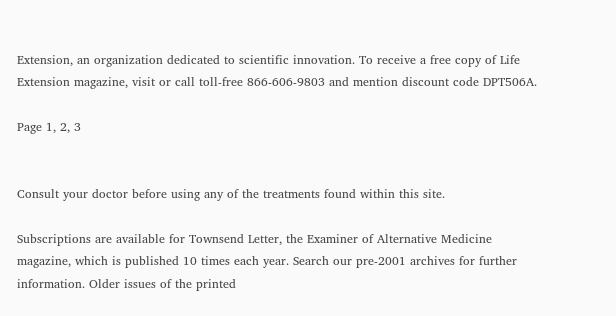Extension, an organization dedicated to scientific innovation. To receive a free copy of Life Extension magazine, visit or call toll-free 866-606-9803 and mention discount code DPT506A.

Page 1, 2, 3


Consult your doctor before using any of the treatments found within this site.

Subscriptions are available for Townsend Letter, the Examiner of Alternative Medicine
magazine, which is published 10 times each year. Search our pre-2001 archives for further information. Older issues of the printed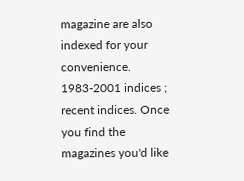magazine are also indexed for your convenience.
1983-2001 indices ; recent indices. Once you find the magazines you'd like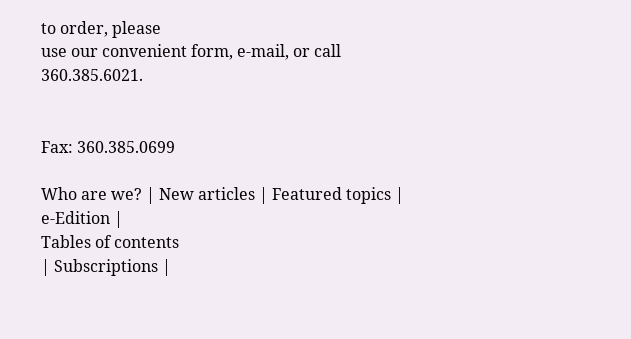to order, please
use our convenient form, e-mail, or call 360.385.6021.


Fax: 360.385.0699

Who are we? | New articles | Featured topics | e-Edition |
Tables of contents
| Subscriptions |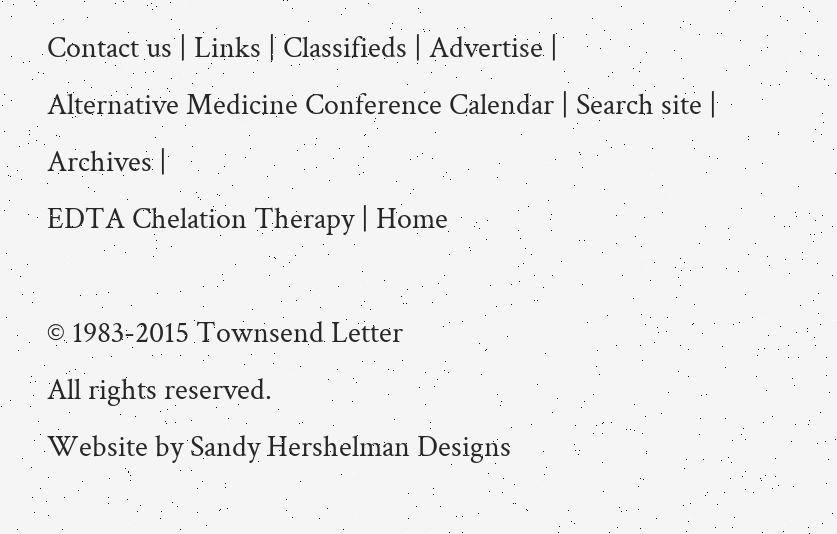Contact us | Links | Classifieds | Advertise |
Alternative Medicine Conference Calendar | Search site | Archives |
EDTA Chelation Therapy | Home

© 1983-2015 Townsend Letter
All rights reserved.
Website by Sandy Hershelman Designs